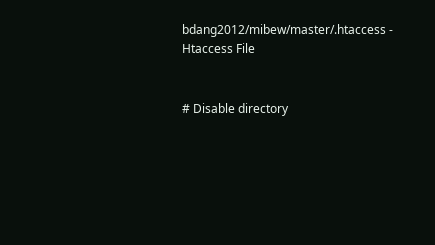bdang2012/mibew/master/.htaccess - Htaccess File


# Disable directory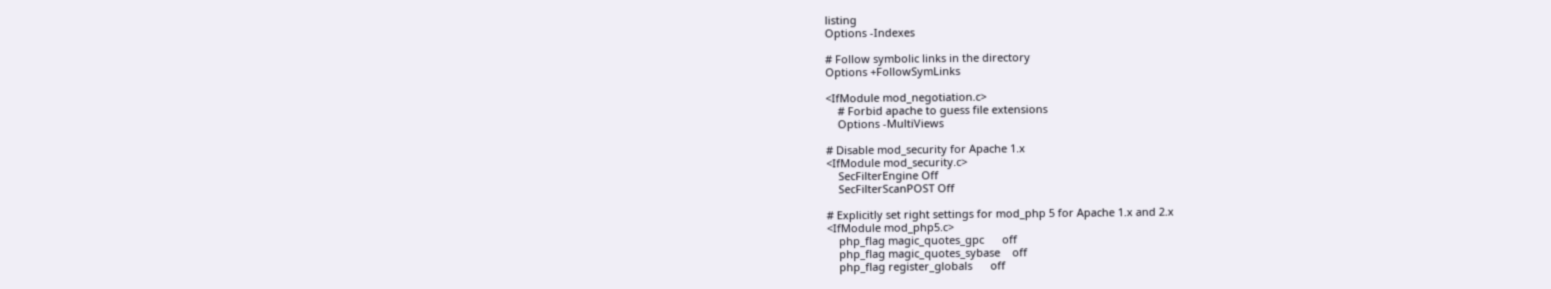listing
Options -Indexes

# Follow symbolic links in the directory
Options +FollowSymLinks

<IfModule mod_negotiation.c>
    # Forbid apache to guess file extensions
    Options -MultiViews

# Disable mod_security for Apache 1.x
<IfModule mod_security.c>
    SecFilterEngine Off
    SecFilterScanPOST Off

# Explicitly set right settings for mod_php 5 for Apache 1.x and 2.x
<IfModule mod_php5.c>
    php_flag magic_quotes_gpc      off
    php_flag magic_quotes_sybase    off
    php_flag register_globals      off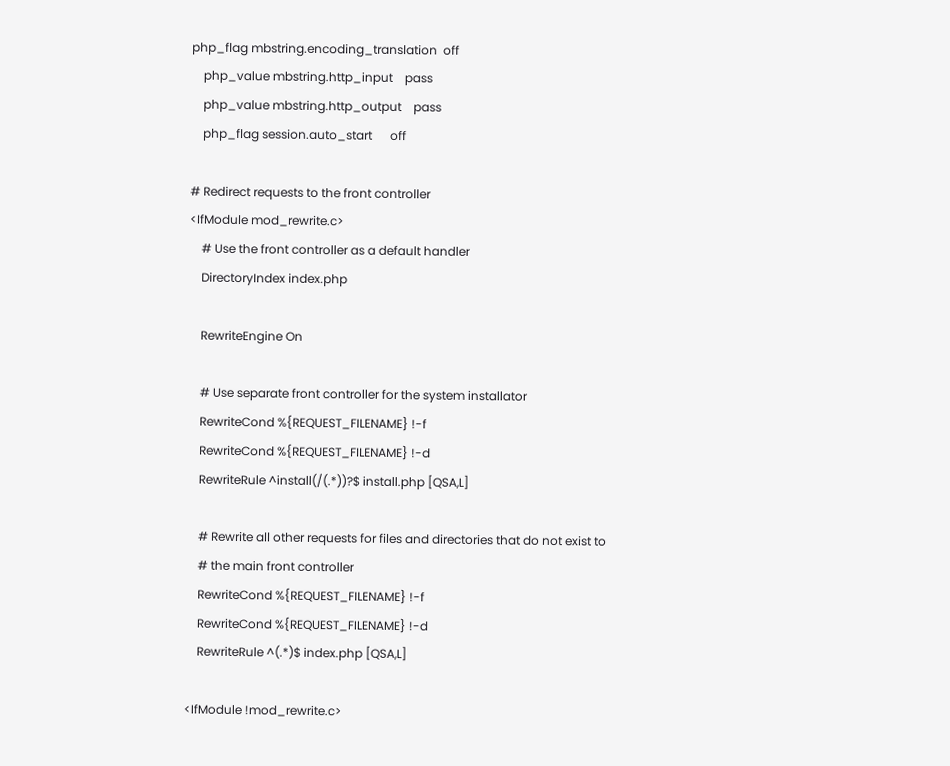php_flag mbstring.encoding_translation  off
    php_value mbstring.http_input    pass
    php_value mbstring.http_output    pass
    php_flag session.auto_start      off

# Redirect requests to the front controller
<IfModule mod_rewrite.c>
    # Use the front controller as a default handler
    DirectoryIndex index.php

    RewriteEngine On

    # Use separate front controller for the system installator
    RewriteCond %{REQUEST_FILENAME} !-f
    RewriteCond %{REQUEST_FILENAME} !-d
    RewriteRule ^install(/(.*))?$ install.php [QSA,L]

    # Rewrite all other requests for files and directories that do not exist to
    # the main front controller
    RewriteCond %{REQUEST_FILENAME} !-f
    RewriteCond %{REQUEST_FILENAME} !-d
    RewriteRule ^(.*)$ index.php [QSA,L]

<IfModule !mod_rewrite.c>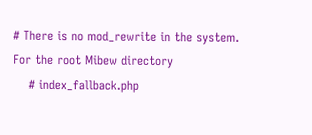# There is no mod_rewrite in the system. For the root Mibew directory
    # index_fallback.php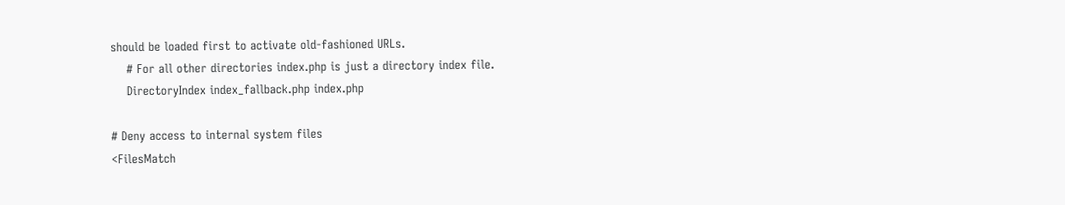should be loaded first to activate old-fashioned URLs.
    # For all other directories index.php is just a directory index file.
    DirectoryIndex index_fallback.php index.php

# Deny access to internal system files
<FilesMatch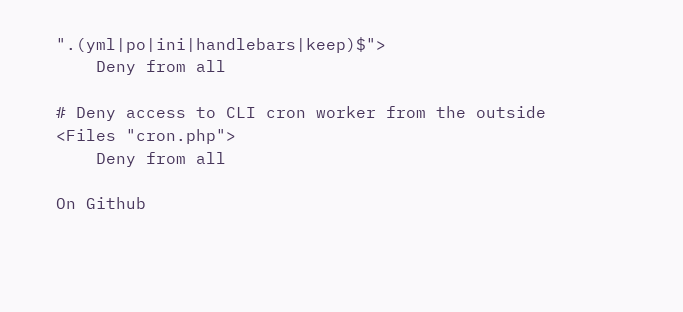".(yml|po|ini|handlebars|keep)$">
    Deny from all

# Deny access to CLI cron worker from the outside
<Files "cron.php">
    Deny from all

On Github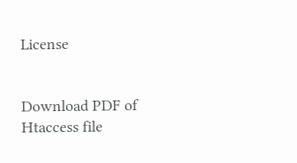License


Download PDF of Htaccess file